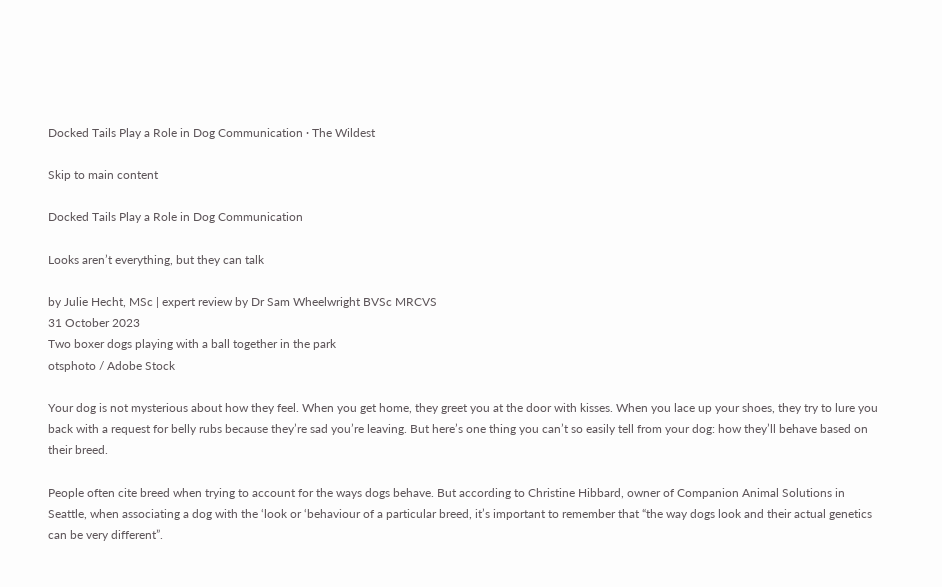Docked Tails Play a Role in Dog Communication · The Wildest

Skip to main content

Docked Tails Play a Role in Dog Communication

Looks aren’t everything, but they can talk

by Julie Hecht, MSc | expert review by Dr Sam Wheelwright BVSc MRCVS
31 October 2023
Two boxer dogs playing with a ball together in the park
otsphoto / Adobe Stock

Your dog is not mysterious about how they feel. When you get home, they greet you at the door with kisses. When you lace up your shoes, they try to lure you back with a request for belly rubs because they’re sad you’re leaving. But here’s one thing you can’t so easily tell from your dog: how they’ll behave based on their breed.

People often cite breed when trying to account for the ways dogs behave. But according to Christine Hibbard, owner of Companion Animal Solutions in Seattle, when associating a dog with the ‘look or ‘behaviour of a particular breed, it’s important to remember that “the way dogs look and their actual genetics can be very different”.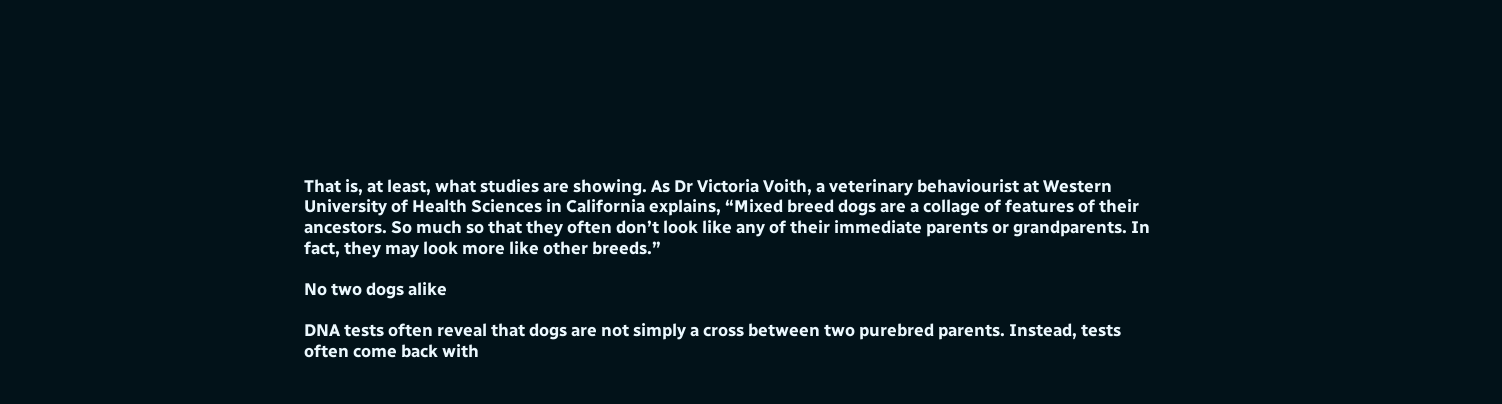That is, at least, what studies are showing. As Dr Victoria Voith, a veterinary behaviourist at Western University of Health Sciences in California explains, “Mixed breed dogs are a collage of features of their ancestors. So much so that they often don’t look like any of their immediate parents or grandparents. In fact, they may look more like other breeds.”

No two dogs alike

DNA tests often reveal that dogs are not simply a cross between two purebred parents. Instead, tests often come back with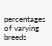percentages of varying breeds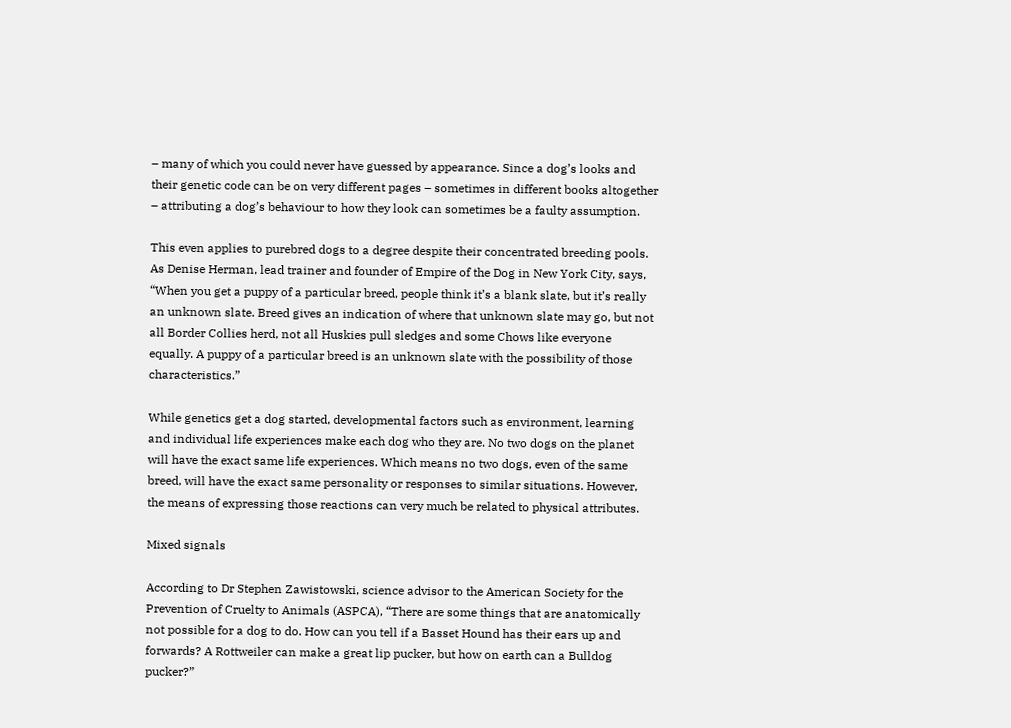– many of which you could never have guessed by appearance. Since a dog’s looks and their genetic code can be on very different pages – sometimes in different books altogether – attributing a dog’s behaviour to how they look can sometimes be a faulty assumption.

This even applies to purebred dogs to a degree despite their concentrated breeding pools. As Denise Herman, lead trainer and founder of Empire of the Dog in New York City, says, “When you get a puppy of a particular breed, people think it’s a blank slate, but it’s really an unknown slate. Breed gives an indication of where that unknown slate may go, but not all Border Collies herd, not all Huskies pull sledges and some Chows like everyone equally. A puppy of a particular breed is an unknown slate with the possibility of those characteristics.”

While genetics get a dog started, developmental factors such as environment, learning and individual life experiences make each dog who they are. No two dogs on the planet will have the exact same life experiences. Which means no two dogs, even of the same breed, will have the exact same personality or responses to similar situations. However, the means of expressing those reactions can very much be related to physical attributes.

Mixed signals

According to Dr Stephen Zawistowski, science advisor to the American Society for the Prevention of Cruelty to Animals (ASPCA), “There are some things that are anatomically not possible for a dog to do. How can you tell if a Basset Hound has their ears up and forwards? A Rottweiler can make a great lip pucker, but how on earth can a Bulldog pucker?”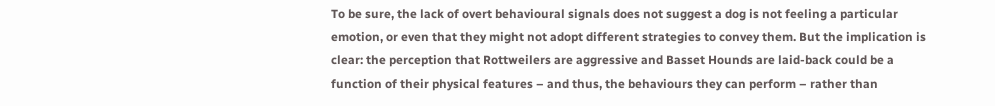To be sure, the lack of overt behavioural signals does not suggest a dog is not feeling a particular emotion, or even that they might not adopt different strategies to convey them. But the implication is clear: the perception that Rottweilers are aggressive and Basset Hounds are laid-back could be a function of their physical features – and thus, the behaviours they can perform – rather than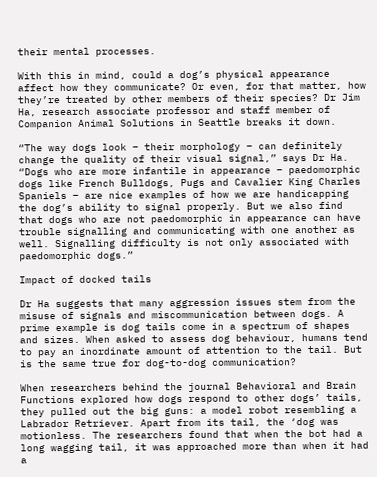their mental processes.

With this in mind, could a dog’s physical appearance affect how they communicate? Or even, for that matter, how they’re treated by other members of their species? Dr Jim Ha, research associate professor and staff member of Companion Animal Solutions in Seattle breaks it down.

“The way dogs look – their morphology – can definitely change the quality of their visual signal,” says Dr Ha. “Dogs who are more infantile in appearance – paedomorphic dogs like French Bulldogs, Pugs and Cavalier King Charles Spaniels – are nice examples of how we are handicapping the dog’s ability to signal properly. But we also find that dogs who are not paedomorphic in appearance can have trouble signalling and communicating with one another as well. Signalling difficulty is not only associated with paedomorphic dogs.”

Impact of docked tails

Dr Ha suggests that many aggression issues stem from the misuse of signals and miscommunication between dogs. A prime example is dog tails come in a spectrum of shapes and sizes. When asked to assess dog behaviour, humans tend to pay an inordinate amount of attention to the tail. But is the same true for dog-to-dog communication?

When researchers behind the journal Behavioral and Brain Functions explored how dogs respond to other dogs’ tails, they pulled out the big guns: a model robot resembling a Labrador Retriever. Apart from its tail, the ‘dog was motionless. The researchers found that when the bot had a long wagging tail, it was approached more than when it had a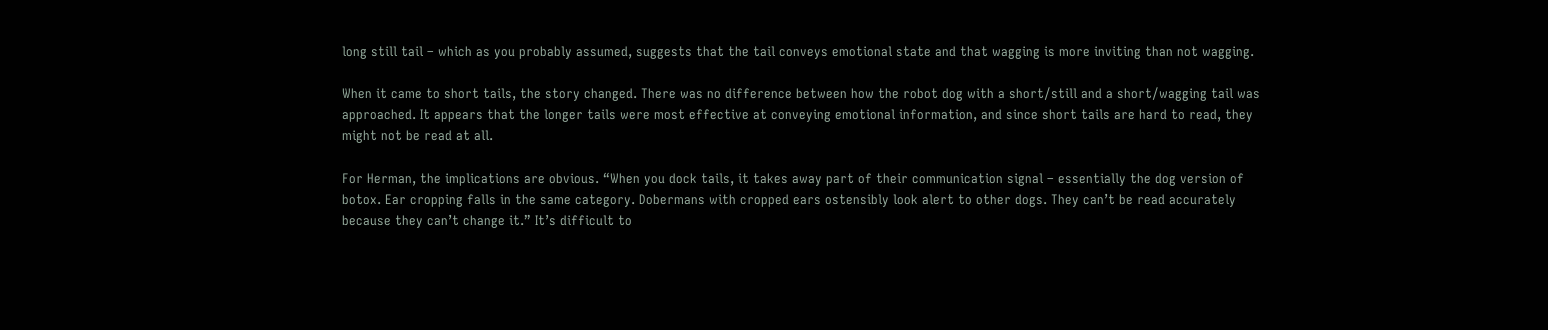long still tail – which as you probably assumed, suggests that the tail conveys emotional state and that wagging is more inviting than not wagging.

When it came to short tails, the story changed. There was no difference between how the robot dog with a short/still and a short/wagging tail was approached. It appears that the longer tails were most effective at conveying emotional information, and since short tails are hard to read, they might not be read at all.

For Herman, the implications are obvious. “When you dock tails, it takes away part of their communication signal – essentially the dog version of botox. Ear cropping falls in the same category. Dobermans with cropped ears ostensibly look alert to other dogs. They can’t be read accurately because they can’t change it.” It’s difficult to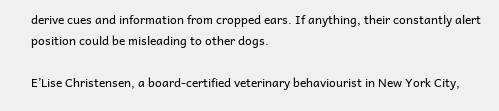derive cues and information from cropped ears. If anything, their constantly alert position could be misleading to other dogs.

E’Lise Christensen, a board-certified veterinary behaviourist in New York City,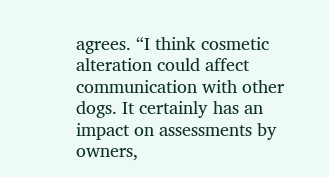agrees. “I think cosmetic alteration could affect communication with other dogs. It certainly has an impact on assessments by owners,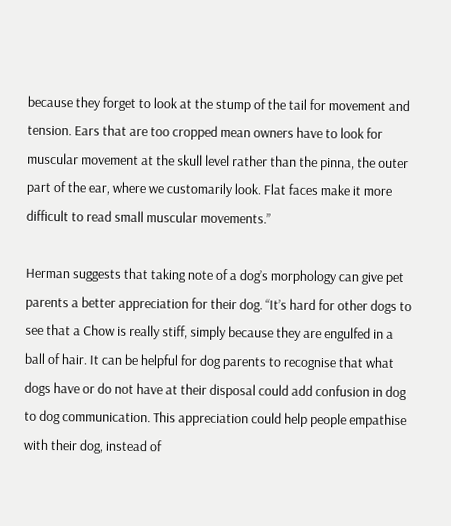because they forget to look at the stump of the tail for movement and tension. Ears that are too cropped mean owners have to look for muscular movement at the skull level rather than the pinna, the outer part of the ear, where we customarily look. Flat faces make it more difficult to read small muscular movements.”

Herman suggests that taking note of a dog’s morphology can give pet parents a better appreciation for their dog. “It’s hard for other dogs to see that a Chow is really stiff, simply because they are engulfed in a ball of hair. It can be helpful for dog parents to recognise that what dogs have or do not have at their disposal could add confusion in dog to dog communication. This appreciation could help people empathise with their dog, instead of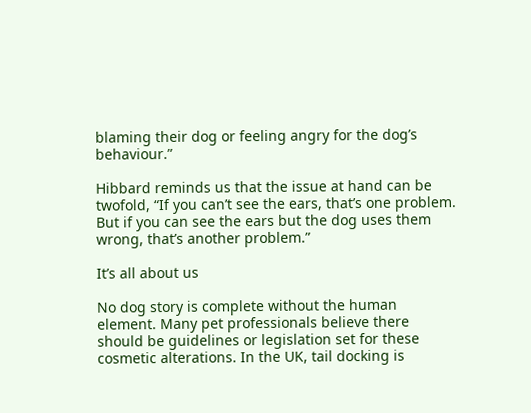blaming their dog or feeling angry for the dog’s behaviour.”

Hibbard reminds us that the issue at hand can be twofold, “If you can’t see the ears, that’s one problem. But if you can see the ears but the dog uses them wrong, that’s another problem.”

It’s all about us

No dog story is complete without the human element. Many pet professionals believe there should be guidelines or legislation set for these cosmetic alterations. In the UK, tail docking is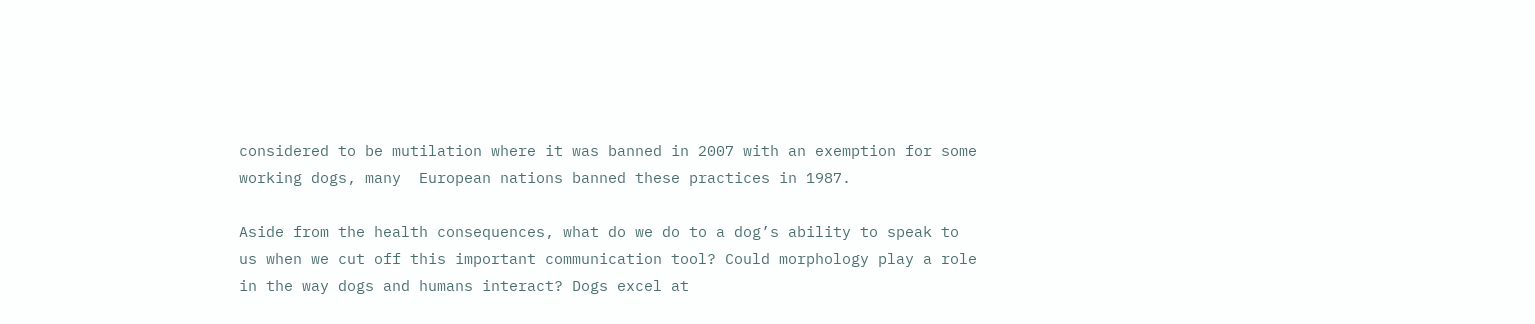considered to be mutilation where it was banned in 2007 with an exemption for some working dogs, many  European nations banned these practices in 1987.

Aside from the health consequences, what do we do to a dog’s ability to speak to us when we cut off this important communication tool? Could morphology play a role in the way dogs and humans interact? Dogs excel at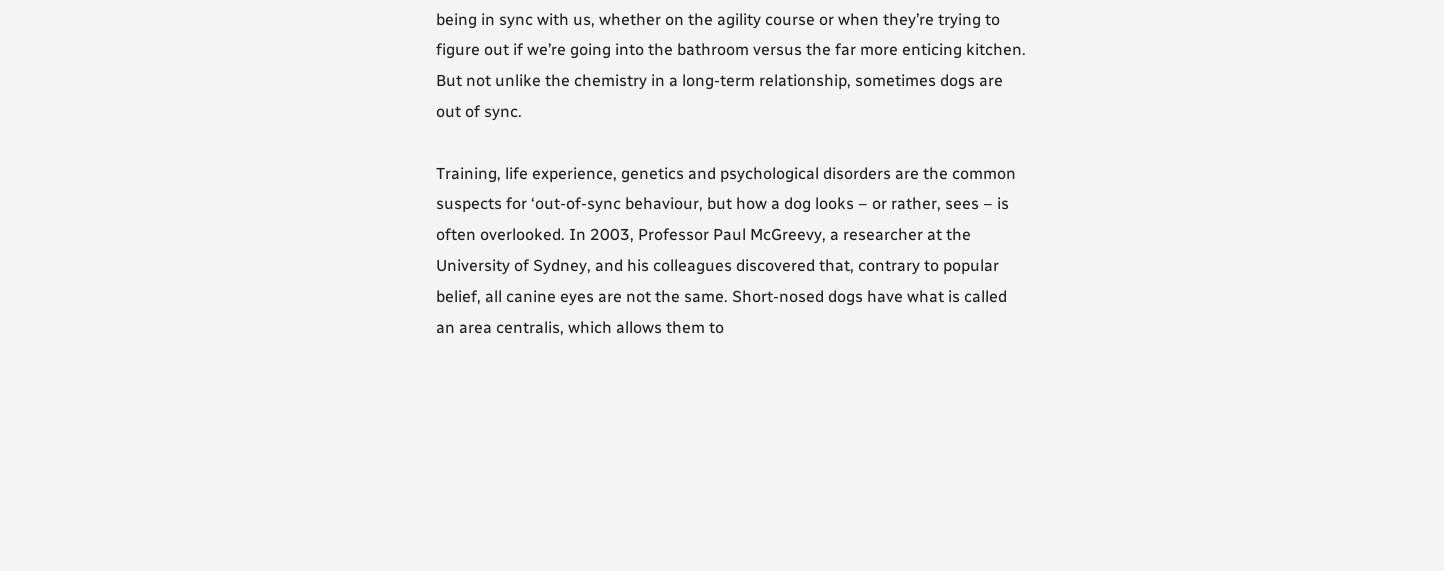being in sync with us, whether on the agility course or when they’re trying to figure out if we’re going into the bathroom versus the far more enticing kitchen. But not unlike the chemistry in a long-term relationship, sometimes dogs are out of sync.

Training, life experience, genetics and psychological disorders are the common suspects for ‘out-of-sync behaviour, but how a dog looks – or rather, sees – is often overlooked. In 2003, Professor Paul McGreevy, a researcher at the University of Sydney, and his colleagues discovered that, contrary to popular belief, all canine eyes are not the same. Short-nosed dogs have what is called an area centralis, which allows them to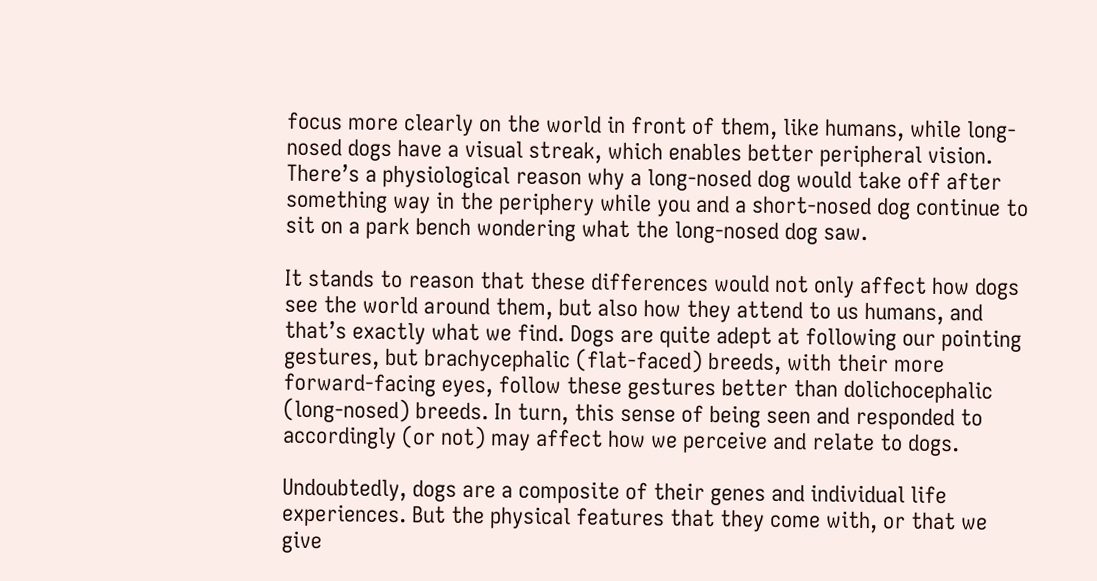focus more clearly on the world in front of them, like humans, while long-nosed dogs have a visual streak, which enables better peripheral vision. There’s a physiological reason why a long-nosed dog would take off after something way in the periphery while you and a short-nosed dog continue to sit on a park bench wondering what the long-nosed dog saw.

It stands to reason that these differences would not only affect how dogs see the world around them, but also how they attend to us humans, and that’s exactly what we find. Dogs are quite adept at following our pointing gestures, but brachycephalic (flat-faced) breeds, with their more forward-facing eyes, follow these gestures better than dolichocephalic (long-nosed) breeds. In turn, this sense of being seen and responded to accordingly (or not) may affect how we perceive and relate to dogs.

Undoubtedly, dogs are a composite of their genes and individual life experiences. But the physical features that they come with, or that we give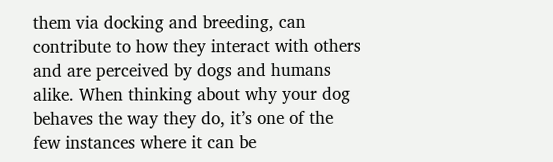them via docking and breeding, can contribute to how they interact with others and are perceived by dogs and humans alike. When thinking about why your dog behaves the way they do, it’s one of the few instances where it can be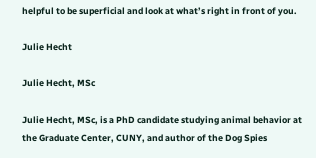helpful to be superficial and look at what’s right in front of you.

Julie Hecht

Julie Hecht, MSc

Julie Hecht, MSc, is a PhD candidate studying animal behavior at the Graduate Center, CUNY, and author of the Dog Spies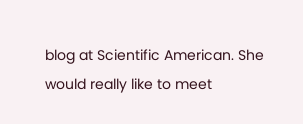blog at Scientific American. She would really like to meet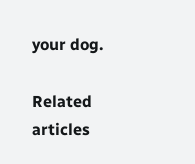your dog.

Related articles